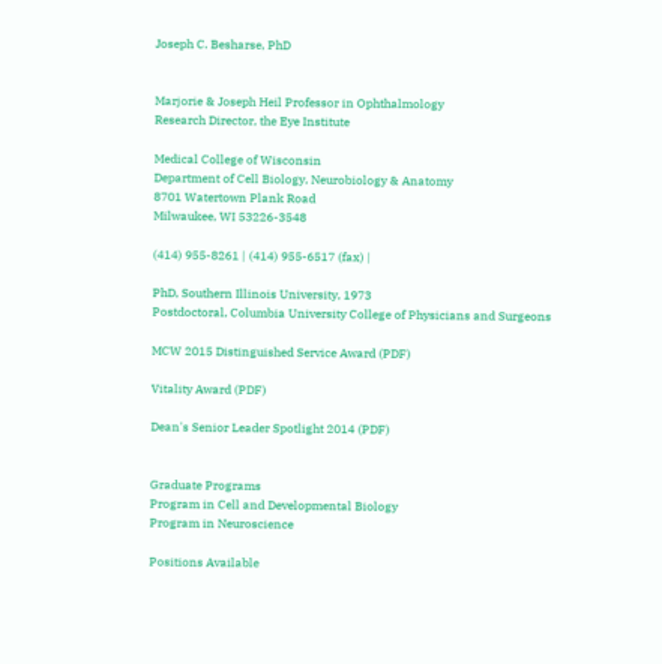Joseph C. Besharse, PhD


Marjorie & Joseph Heil Professor in Ophthalmology
Research Director, the Eye Institute

Medical College of Wisconsin
Department of Cell Biology, Neurobiology & Anatomy
8701 Watertown Plank Road
Milwaukee, WI 53226-3548

(414) 955-8261 | (414) 955-6517 (fax) |

PhD, Southern Illinois University, 1973
Postdoctoral, Columbia University College of Physicians and Surgeons

MCW 2015 Distinguished Service Award (PDF)

Vitality Award (PDF)

Dean's Senior Leader Spotlight 2014 (PDF)


Graduate Programs
Program in Cell and Developmental Biology
Program in Neuroscience

Positions Available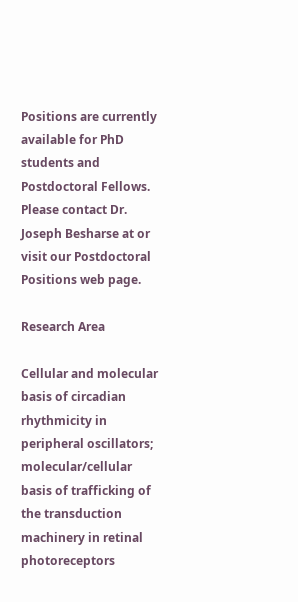Positions are currently available for PhD students and Postdoctoral Fellows.
Please contact Dr. Joseph Besharse at or visit our Postdoctoral Positions web page.

Research Area

Cellular and molecular basis of circadian rhythmicity in peripheral oscillators; molecular/cellular basis of trafficking of the transduction machinery in retinal photoreceptors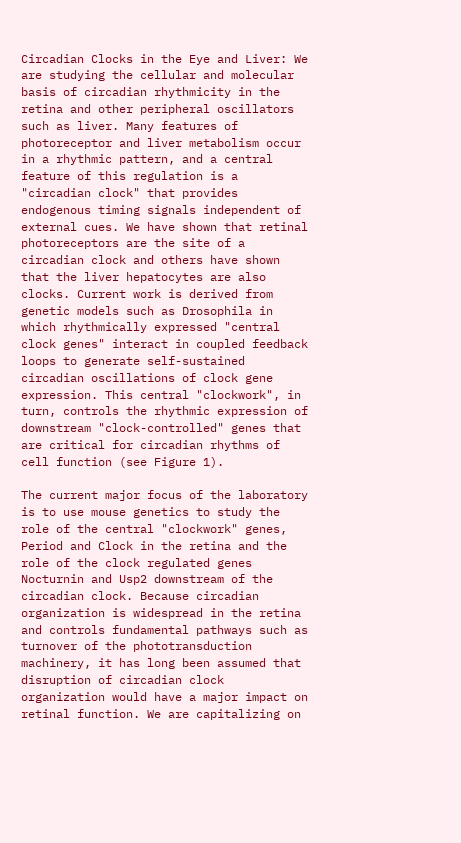Circadian Clocks in the Eye and Liver: We are studying the cellular and molecular basis of circadian rhythmicity in the retina and other peripheral oscillators such as liver. Many features of photoreceptor and liver metabolism occur in a rhythmic pattern, and a central feature of this regulation is a "circadian clock" that provides endogenous timing signals independent of external cues. We have shown that retinal photoreceptors are the site of a circadian clock and others have shown that the liver hepatocytes are also clocks. Current work is derived from genetic models such as Drosophila in which rhythmically expressed "central clock genes" interact in coupled feedback loops to generate self-sustained circadian oscillations of clock gene expression. This central "clockwork", in turn, controls the rhythmic expression of downstream "clock-controlled" genes that are critical for circadian rhythms of cell function (see Figure 1).

The current major focus of the laboratory is to use mouse genetics to study the role of the central "clockwork" genes, Period and Clock in the retina and the role of the clock regulated genes Nocturnin and Usp2 downstream of the circadian clock. Because circadian organization is widespread in the retina and controls fundamental pathways such as turnover of the phototransduction machinery, it has long been assumed that disruption of circadian clock organization would have a major impact on retinal function. We are capitalizing on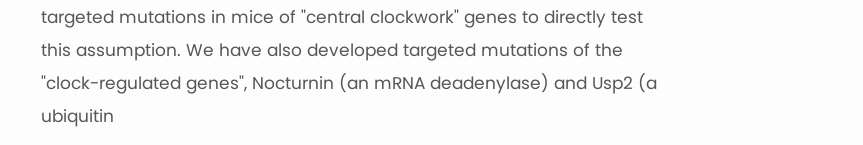targeted mutations in mice of "central clockwork" genes to directly test this assumption. We have also developed targeted mutations of the "clock-regulated genes", Nocturnin (an mRNA deadenylase) and Usp2 (a ubiquitin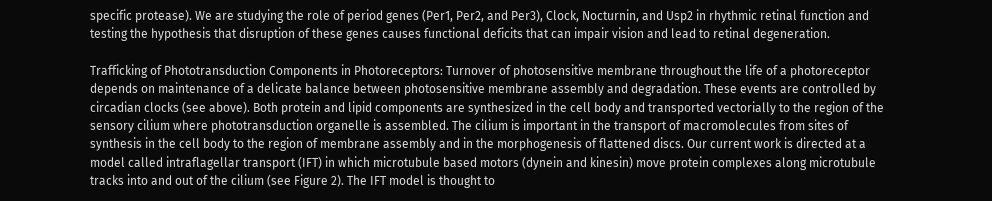specific protease). We are studying the role of period genes (Per1, Per2, and Per3), Clock, Nocturnin, and Usp2 in rhythmic retinal function and testing the hypothesis that disruption of these genes causes functional deficits that can impair vision and lead to retinal degeneration.

Trafficking of Phototransduction Components in Photoreceptors: Turnover of photosensitive membrane throughout the life of a photoreceptor depends on maintenance of a delicate balance between photosensitive membrane assembly and degradation. These events are controlled by circadian clocks (see above). Both protein and lipid components are synthesized in the cell body and transported vectorially to the region of the sensory cilium where phototransduction organelle is assembled. The cilium is important in the transport of macromolecules from sites of synthesis in the cell body to the region of membrane assembly and in the morphogenesis of flattened discs. Our current work is directed at a model called intraflagellar transport (IFT) in which microtubule based motors (dynein and kinesin) move protein complexes along microtubule tracks into and out of the cilium (see Figure 2). The IFT model is thought to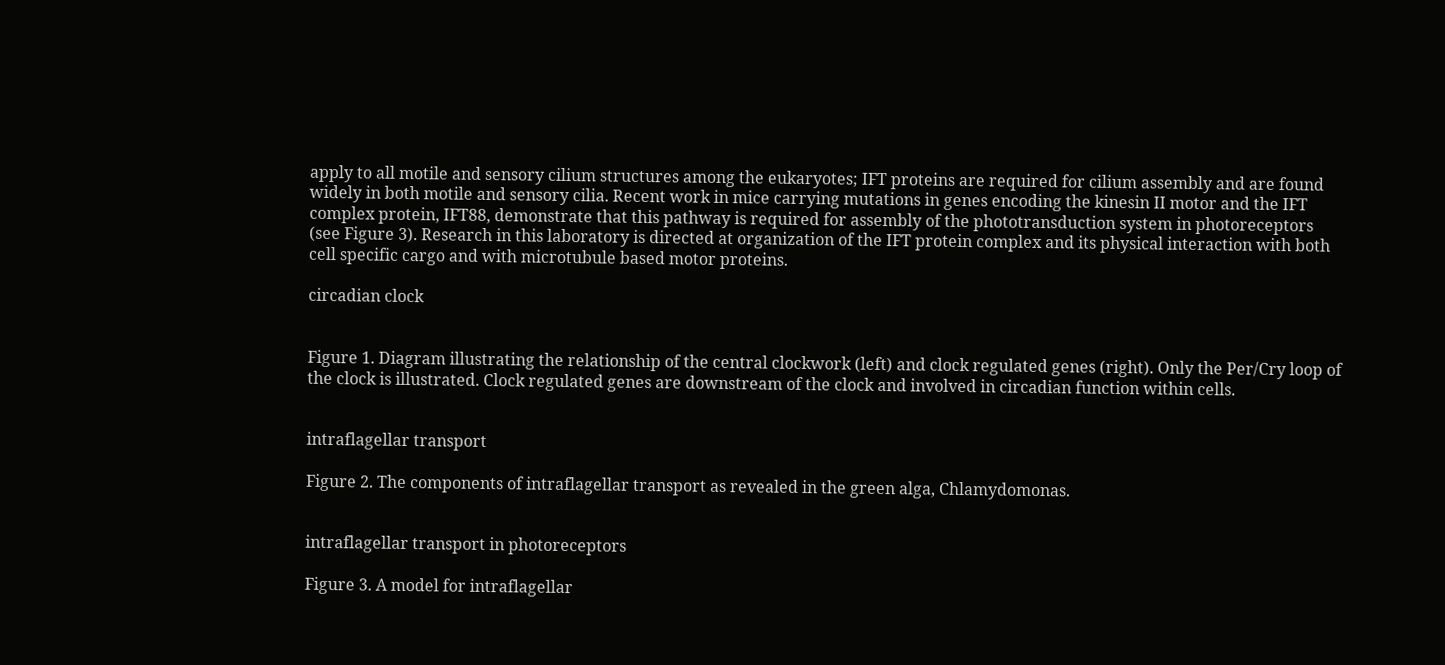apply to all motile and sensory cilium structures among the eukaryotes; IFT proteins are required for cilium assembly and are found widely in both motile and sensory cilia. Recent work in mice carrying mutations in genes encoding the kinesin II motor and the IFT complex protein, IFT88, demonstrate that this pathway is required for assembly of the phototransduction system in photoreceptors (see Figure 3). Research in this laboratory is directed at organization of the IFT protein complex and its physical interaction with both cell specific cargo and with microtubule based motor proteins.

circadian clock


Figure 1. Diagram illustrating the relationship of the central clockwork (left) and clock regulated genes (right). Only the Per/Cry loop of the clock is illustrated. Clock regulated genes are downstream of the clock and involved in circadian function within cells.


intraflagellar transport

Figure 2. The components of intraflagellar transport as revealed in the green alga, Chlamydomonas.


intraflagellar transport in photoreceptors

Figure 3. A model for intraflagellar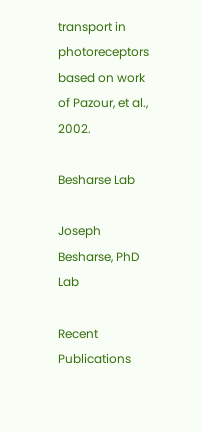transport in photoreceptors based on work of Pazour, et al., 2002.

Besharse Lab

Joseph Besharse, PhD Lab

Recent Publications